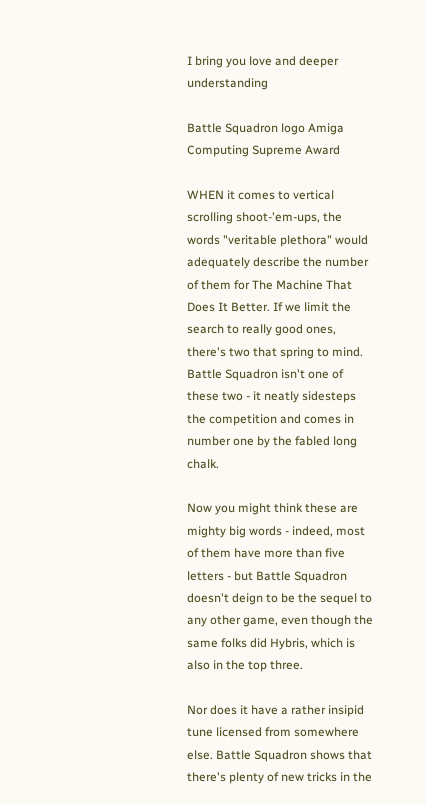I bring you love and deeper understanding

Battle Squadron logo Amiga Computing Supreme Award

WHEN it comes to vertical scrolling shoot-'em-ups, the words "veritable plethora" would adequately describe the number of them for The Machine That Does It Better. If we limit the search to really good ones, there's two that spring to mind. Battle Squadron isn't one of these two - it neatly sidesteps the competition and comes in number one by the fabled long chalk.

Now you might think these are mighty big words - indeed, most of them have more than five letters - but Battle Squadron doesn't deign to be the sequel to any other game, even though the same folks did Hybris, which is also in the top three.

Nor does it have a rather insipid tune licensed from somewhere else. Battle Squadron shows that there's plenty of new tricks in the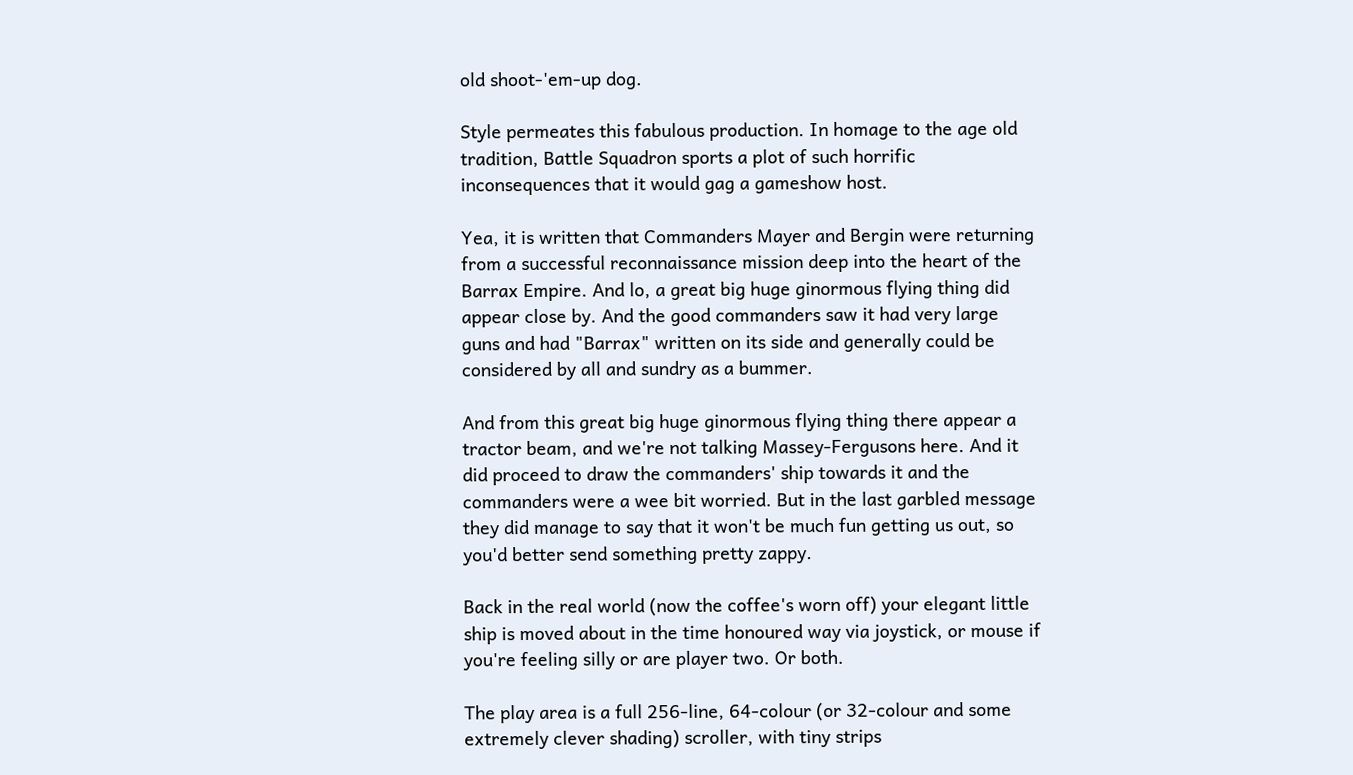old shoot-'em-up dog.

Style permeates this fabulous production. In homage to the age old tradition, Battle Squadron sports a plot of such horrific inconsequences that it would gag a gameshow host.

Yea, it is written that Commanders Mayer and Bergin were returning from a successful reconnaissance mission deep into the heart of the Barrax Empire. And lo, a great big huge ginormous flying thing did appear close by. And the good commanders saw it had very large guns and had "Barrax" written on its side and generally could be considered by all and sundry as a bummer.

And from this great big huge ginormous flying thing there appear a tractor beam, and we're not talking Massey-Fergusons here. And it did proceed to draw the commanders' ship towards it and the commanders were a wee bit worried. But in the last garbled message they did manage to say that it won't be much fun getting us out, so you'd better send something pretty zappy.

Back in the real world (now the coffee's worn off) your elegant little ship is moved about in the time honoured way via joystick, or mouse if you're feeling silly or are player two. Or both.

The play area is a full 256-line, 64-colour (or 32-colour and some extremely clever shading) scroller, with tiny strips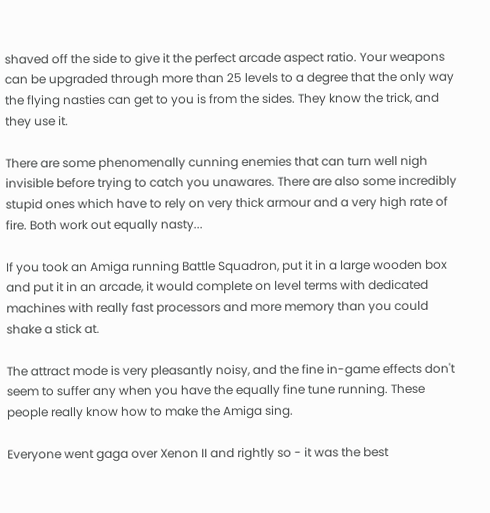shaved off the side to give it the perfect arcade aspect ratio. Your weapons can be upgraded through more than 25 levels to a degree that the only way the flying nasties can get to you is from the sides. They know the trick, and they use it.

There are some phenomenally cunning enemies that can turn well nigh invisible before trying to catch you unawares. There are also some incredibly stupid ones which have to rely on very thick armour and a very high rate of fire. Both work out equally nasty...

If you took an Amiga running Battle Squadron, put it in a large wooden box and put it in an arcade, it would complete on level terms with dedicated machines with really fast processors and more memory than you could shake a stick at.

The attract mode is very pleasantly noisy, and the fine in-game effects don't seem to suffer any when you have the equally fine tune running. These people really know how to make the Amiga sing.

Everyone went gaga over Xenon II and rightly so - it was the best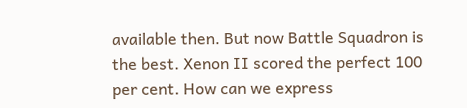available then. But now Battle Squadron is the best. Xenon II scored the perfect 100 per cent. How can we express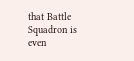that Battle Squadron is even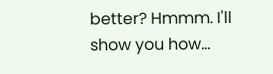better? Hmmm. I'll show you how...